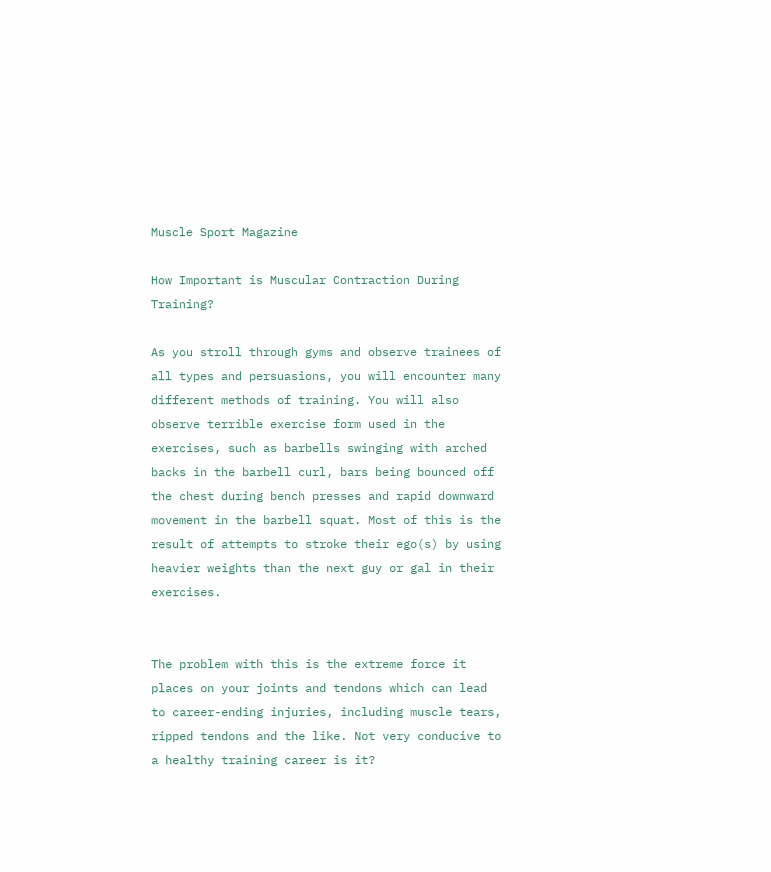Muscle Sport Magazine

How Important is Muscular Contraction During Training?

As you stroll through gyms and observe trainees of all types and persuasions, you will encounter many different methods of training. You will also observe terrible exercise form used in the exercises, such as barbells swinging with arched backs in the barbell curl, bars being bounced off the chest during bench presses and rapid downward movement in the barbell squat. Most of this is the result of attempts to stroke their ego(s) by using heavier weights than the next guy or gal in their exercises.


The problem with this is the extreme force it places on your joints and tendons which can lead to career-ending injuries, including muscle tears, ripped tendons and the like. Not very conducive to a healthy training career is it?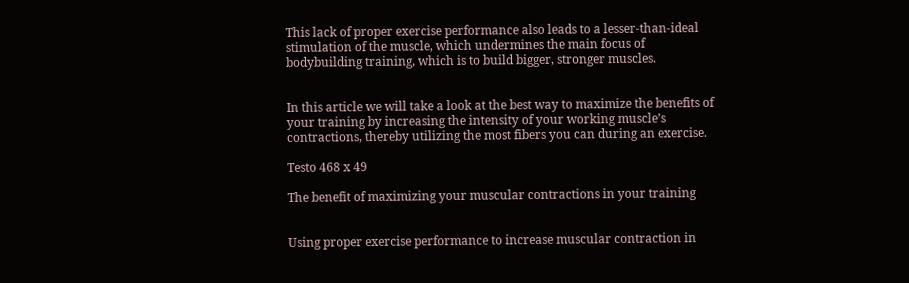This lack of proper exercise performance also leads to a lesser-than-ideal stimulation of the muscle, which undermines the main focus of bodybuilding training, which is to build bigger, stronger muscles.


In this article we will take a look at the best way to maximize the benefits of your training by increasing the intensity of your working muscle’s contractions, thereby utilizing the most fibers you can during an exercise.

Testo 468 x 49

The benefit of maximizing your muscular contractions in your training


Using proper exercise performance to increase muscular contraction in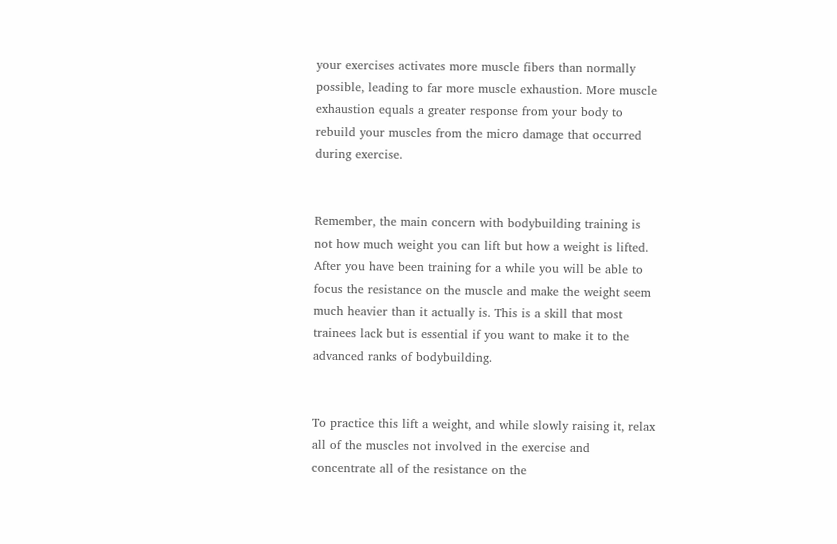your exercises activates more muscle fibers than normally possible, leading to far more muscle exhaustion. More muscle exhaustion equals a greater response from your body to rebuild your muscles from the micro damage that occurred during exercise.


Remember, the main concern with bodybuilding training is not how much weight you can lift but how a weight is lifted. After you have been training for a while you will be able to focus the resistance on the muscle and make the weight seem much heavier than it actually is. This is a skill that most trainees lack but is essential if you want to make it to the advanced ranks of bodybuilding.


To practice this lift a weight, and while slowly raising it, relax all of the muscles not involved in the exercise and concentrate all of the resistance on the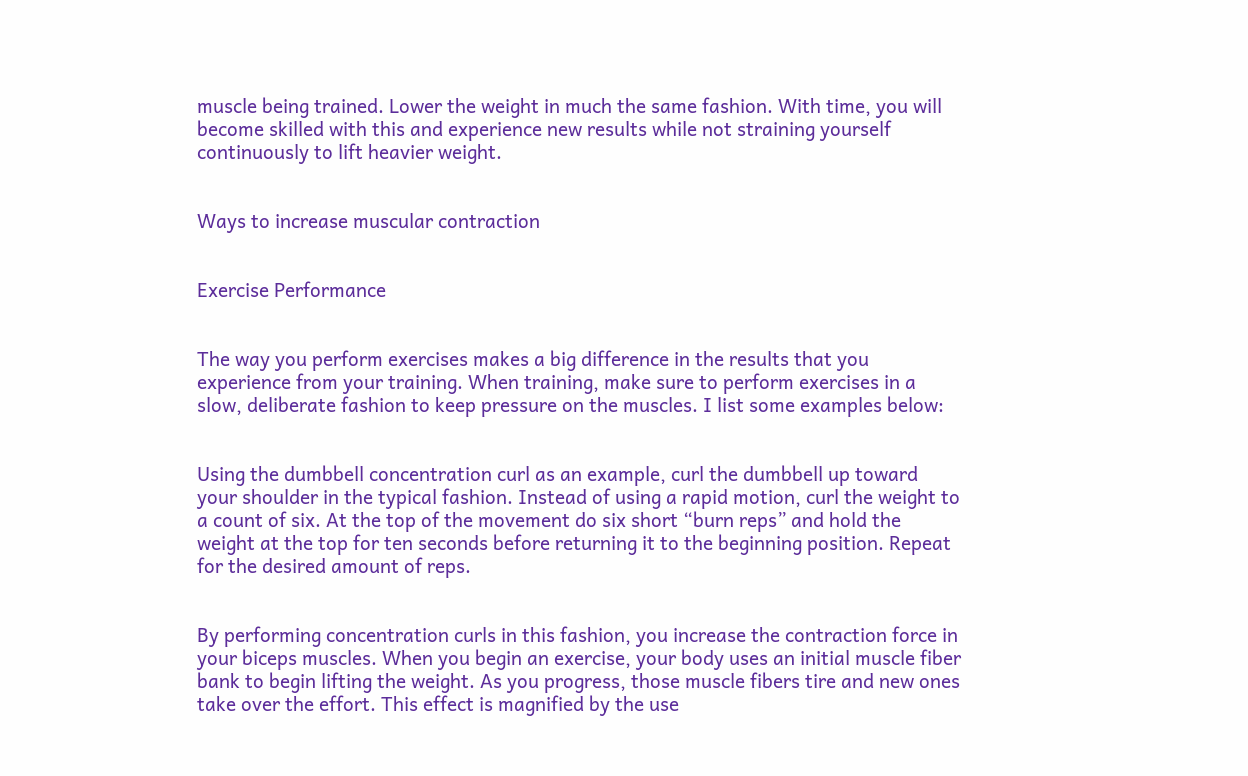muscle being trained. Lower the weight in much the same fashion. With time, you will become skilled with this and experience new results while not straining yourself continuously to lift heavier weight.


Ways to increase muscular contraction


Exercise Performance


The way you perform exercises makes a big difference in the results that you experience from your training. When training, make sure to perform exercises in a slow, deliberate fashion to keep pressure on the muscles. I list some examples below:


Using the dumbbell concentration curl as an example, curl the dumbbell up toward your shoulder in the typical fashion. Instead of using a rapid motion, curl the weight to a count of six. At the top of the movement do six short “burn reps” and hold the weight at the top for ten seconds before returning it to the beginning position. Repeat for the desired amount of reps.


By performing concentration curls in this fashion, you increase the contraction force in your biceps muscles. When you begin an exercise, your body uses an initial muscle fiber bank to begin lifting the weight. As you progress, those muscle fibers tire and new ones take over the effort. This effect is magnified by the use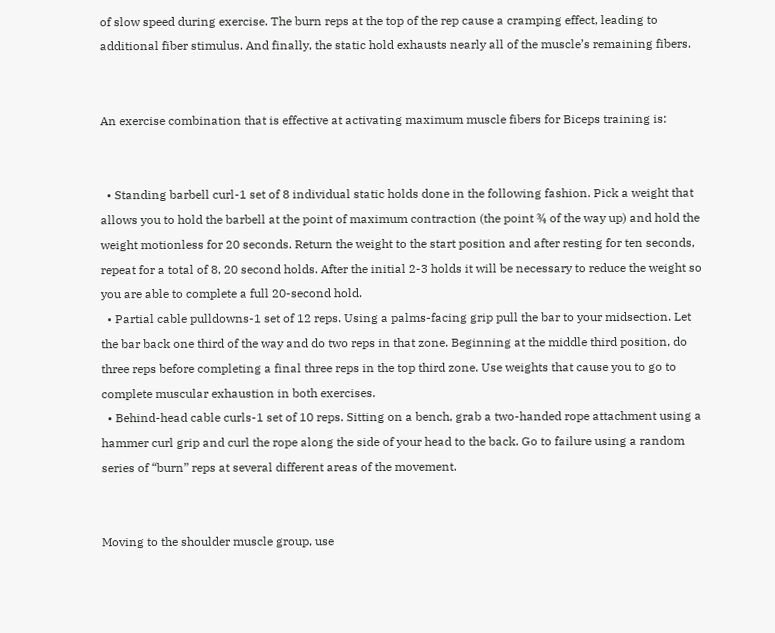of slow speed during exercise. The burn reps at the top of the rep cause a cramping effect, leading to additional fiber stimulus. And finally, the static hold exhausts nearly all of the muscle’s remaining fibers.


An exercise combination that is effective at activating maximum muscle fibers for Biceps training is:


  • Standing barbell curl-1 set of 8 individual static holds done in the following fashion. Pick a weight that allows you to hold the barbell at the point of maximum contraction (the point ¾ of the way up) and hold the weight motionless for 20 seconds. Return the weight to the start position and after resting for ten seconds, repeat for a total of 8, 20 second holds. After the initial 2-3 holds it will be necessary to reduce the weight so you are able to complete a full 20-second hold.
  • Partial cable pulldowns-1 set of 12 reps. Using a palms-facing grip pull the bar to your midsection. Let the bar back one third of the way and do two reps in that zone. Beginning at the middle third position, do three reps before completing a final three reps in the top third zone. Use weights that cause you to go to complete muscular exhaustion in both exercises.
  • Behind-head cable curls-1 set of 10 reps. Sitting on a bench, grab a two-handed rope attachment using a hammer curl grip and curl the rope along the side of your head to the back. Go to failure using a random series of “burn” reps at several different areas of the movement.


Moving to the shoulder muscle group, use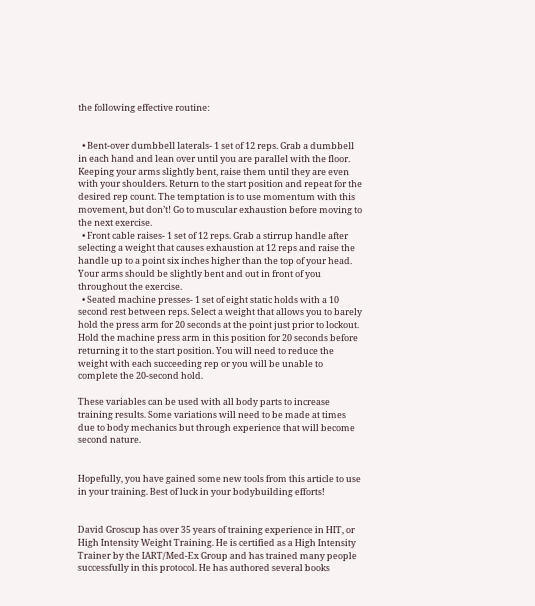the following effective routine:


  • Bent-over dumbbell laterals- 1 set of 12 reps. Grab a dumbbell in each hand and lean over until you are parallel with the floor. Keeping your arms slightly bent, raise them until they are even with your shoulders. Return to the start position and repeat for the desired rep count. The temptation is to use momentum with this movement, but don’t! Go to muscular exhaustion before moving to the next exercise.
  • Front cable raises- 1 set of 12 reps. Grab a stirrup handle after selecting a weight that causes exhaustion at 12 reps and raise the handle up to a point six inches higher than the top of your head. Your arms should be slightly bent and out in front of you throughout the exercise.
  • Seated machine presses- 1 set of eight static holds with a 10 second rest between reps. Select a weight that allows you to barely hold the press arm for 20 seconds at the point just prior to lockout. Hold the machine press arm in this position for 20 seconds before returning it to the start position. You will need to reduce the weight with each succeeding rep or you will be unable to complete the 20-second hold.

These variables can be used with all body parts to increase training results. Some variations will need to be made at times due to body mechanics but through experience that will become second nature.


Hopefully, you have gained some new tools from this article to use in your training. Best of luck in your bodybuilding efforts!


David Groscup has over 35 years of training experience in HIT, or High Intensity Weight Training. He is certified as a High Intensity Trainer by the IART/Med-Ex Group and has trained many people successfully in this protocol. He has authored several books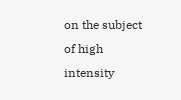on the subject of high intensity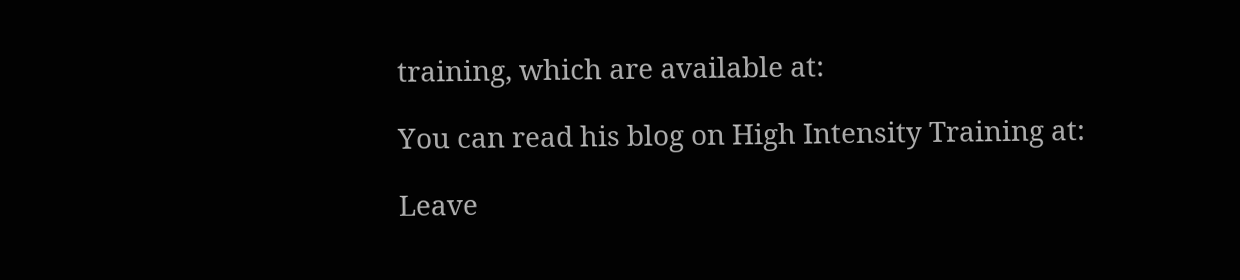training, which are available at:

You can read his blog on High Intensity Training at:

Leave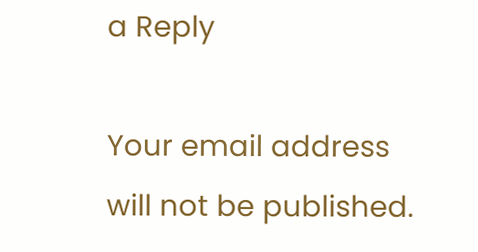a Reply

Your email address will not be published.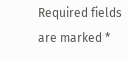Required fields are marked *